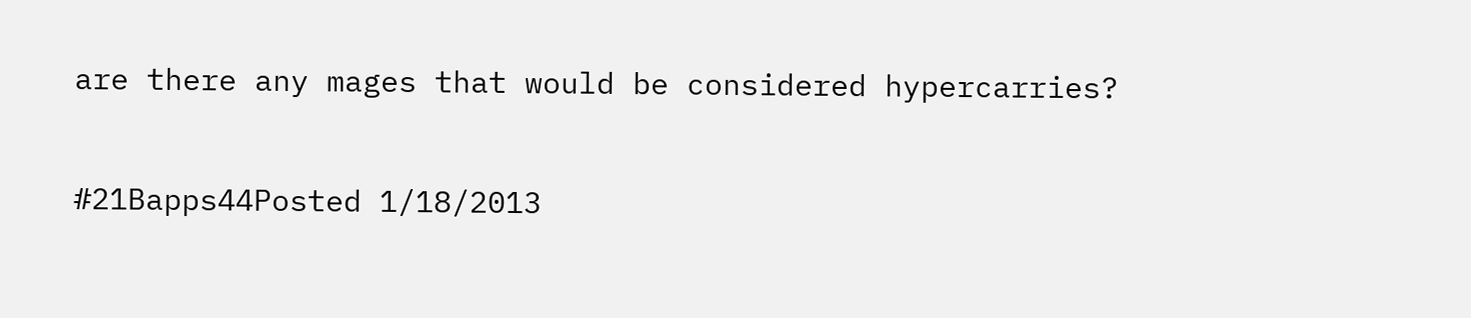are there any mages that would be considered hypercarries?

#21Bapps44Posted 1/18/2013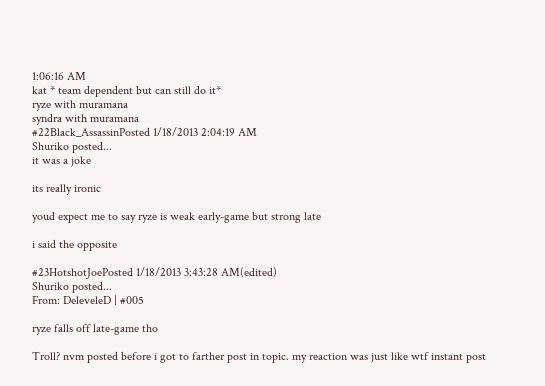1:06:16 AM
kat * team dependent but can still do it*
ryze with muramana
syndra with muramana
#22Black_AssassinPosted 1/18/2013 2:04:19 AM
Shuriko posted...
it was a joke

its really ironic

youd expect me to say ryze is weak early-game but strong late

i said the opposite

#23HotshotJoePosted 1/18/2013 3:43:28 AM(edited)
Shuriko posted...
From: DeleveleD | #005

ryze falls off late-game tho

Troll? nvm posted before i got to farther post in topic. my reaction was just like wtf instant post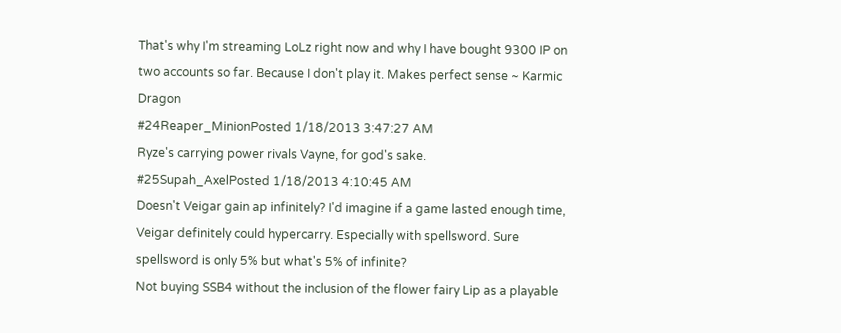That's why I'm streaming LoLz right now and why I have bought 9300 IP on two accounts so far. Because I don't play it. Makes perfect sense ~ Karmic Dragon
#24Reaper_MinionPosted 1/18/2013 3:47:27 AM
Ryze's carrying power rivals Vayne, for god's sake.
#25Supah_AxelPosted 1/18/2013 4:10:45 AM
Doesn't Veigar gain ap infinitely? I'd imagine if a game lasted enough time, Veigar definitely could hypercarry. Especially with spellsword. Sure spellsword is only 5% but what's 5% of infinite?
Not buying SSB4 without the inclusion of the flower fairy Lip as a playable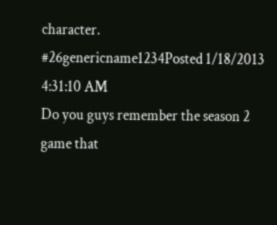character.
#26genericname1234Posted 1/18/2013 4:31:10 AM
Do you guys remember the season 2 game that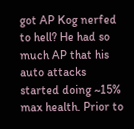got AP Kog nerfed to hell? He had so much AP that his auto attacks started doing ~15% max health. Prior to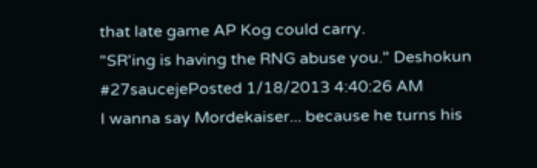that late game AP Kog could carry.
"SR'ing is having the RNG abuse you." Deshokun
#27saucejePosted 1/18/2013 4:40:26 AM
I wanna say Mordekaiser... because he turns his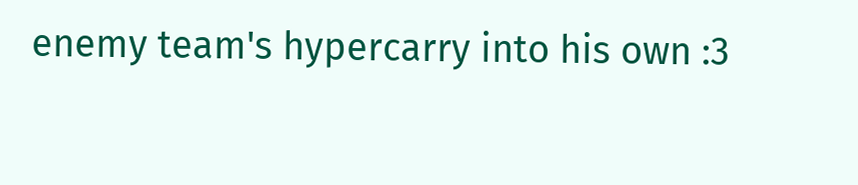enemy team's hypercarry into his own :3